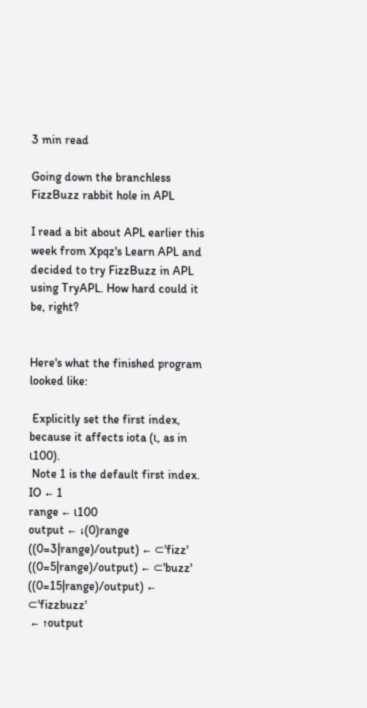3 min read

Going down the branchless FizzBuzz rabbit hole in APL

I read a bit about APL earlier this week from Xpqz's Learn APL and decided to try FizzBuzz in APL using TryAPL. How hard could it be, right?


Here's what the finished program looked like:

 Explicitly set the first index, because it affects iota (⍳, as in ⍳100).
 Note 1 is the default first index.
IO ← 1
range ← ⍳100
output ← ↓(0)range
((0=3|range)/output) ← ⊂'fizz'
((0=5|range)/output) ← ⊂'buzz'
((0=15|range)/output) ← ⊂'fizzbuzz'
 ← ↑output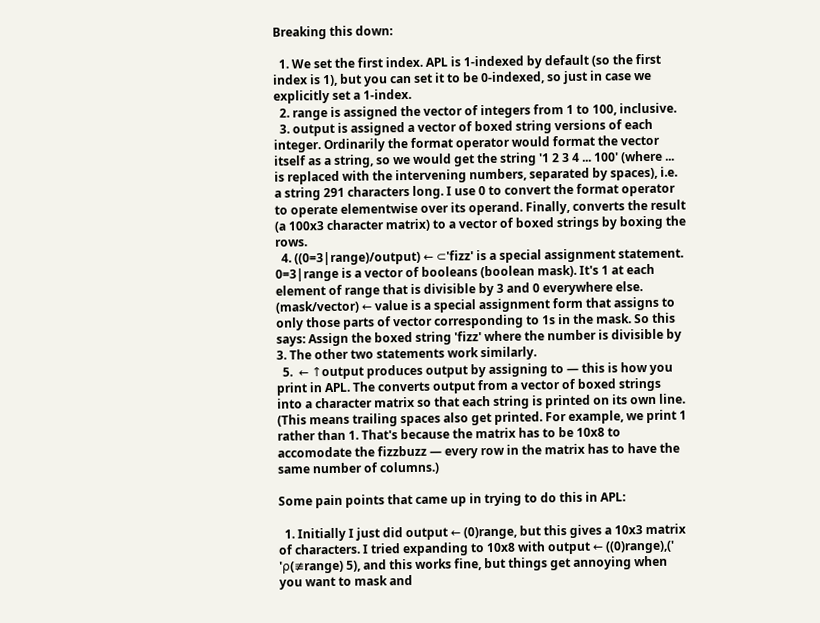Breaking this down:

  1. We set the first index. APL is 1-indexed by default (so the first index is 1), but you can set it to be 0-indexed, so just in case we explicitly set a 1-index.
  2. range is assigned the vector of integers from 1 to 100, inclusive.
  3. output is assigned a vector of boxed string versions of each integer. Ordinarily the format operator would format the vector itself as a string, so we would get the string '1 2 3 4 ... 100' (where ... is replaced with the intervening numbers, separated by spaces), i.e. a string 291 characters long. I use 0 to convert the format operator to operate elementwise over its operand. Finally, converts the result (a 100x3 character matrix) to a vector of boxed strings by boxing the rows.
  4. ((0=3|range)/output) ← ⊂'fizz' is a special assignment statement. 0=3|range is a vector of booleans (boolean mask). It's 1 at each element of range that is divisible by 3 and 0 everywhere else. (mask/vector) ← value is a special assignment form that assigns to only those parts of vector corresponding to 1s in the mask. So this says: Assign the boxed string 'fizz' where the number is divisible by 3. The other two statements work similarly.
  5.  ← ↑output produces output by assigning to — this is how you print in APL. The converts output from a vector of boxed strings into a character matrix so that each string is printed on its own line. (This means trailing spaces also get printed. For example, we print 1       rather than 1. That's because the matrix has to be 10x8 to accomodate the fizzbuzz — every row in the matrix has to have the same number of columns.)

Some pain points that came up in trying to do this in APL:

  1. Initially I just did output ← (0)range, but this gives a 10x3 matrix of characters. I tried expanding to 10x8 with output ← ((0)range),(' '⍴(≢range) 5), and this works fine, but things get annoying when you want to mask and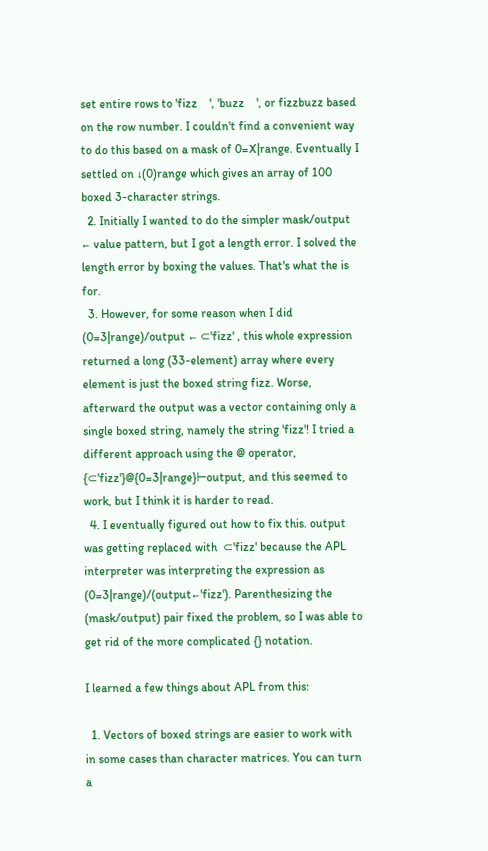set entire rows to 'fizz    ', 'buzz    ', or fizzbuzz based on the row number. I couldn't find a convenient way to do this based on a mask of 0=X|range. Eventually I settled on ↓(0)range which gives an array of 100 boxed 3-character strings.
  2. Initially I wanted to do the simpler mask/output ← value pattern, but I got a length error. I solved the length error by boxing the values. That's what the is for.
  3. However, for some reason when I did (0=3|range)/output ← ⊂'fizz' , this whole expression returned a long (33-element) array where every element is just the boxed string fizz. Worse, afterward the output was a vector containing only a single boxed string, namely the string 'fizz'! I tried a different approach using the @ operator, {⊂'fizz'}@{0=3|range}⊢output, and this seemed to work, but I think it is harder to read.
  4. I eventually figured out how to fix this. output was getting replaced with  ⊂'fizz' because the APL interpreter was interpreting the expression as (0=3|range)/(output←'fizz'). Parenthesizing the (mask/output) pair fixed the problem, so I was able to get rid of the more complicated {} notation.

I learned a few things about APL from this:

  1. Vectors of boxed strings are easier to work with in some cases than character matrices. You can turn a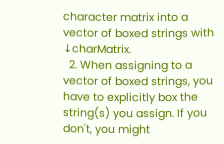character matrix into a vector of boxed strings with ↓charMatrix.
  2. When assigning to a vector of boxed strings, you have to explicitly box the string(s) you assign. If you don't, you might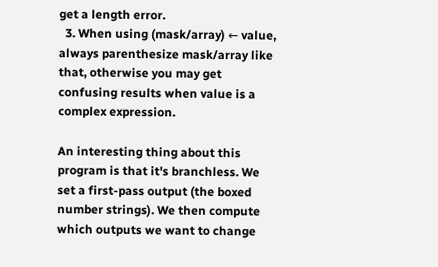get a length error.
  3. When using (mask/array) ← value, always parenthesize mask/array like that, otherwise you may get confusing results when value is a complex expression.

An interesting thing about this program is that it's branchless. We set a first-pass output (the boxed number strings). We then compute which outputs we want to change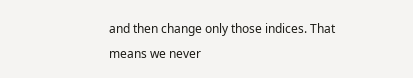and then change only those indices. That means we never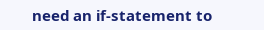need an if-statement to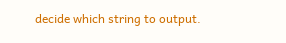decide which string to output.